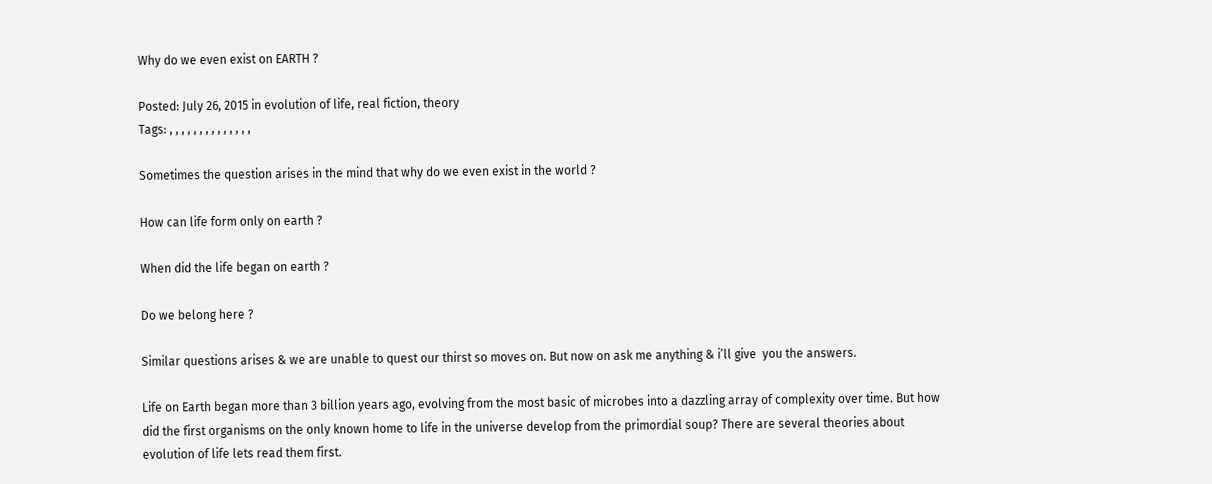Why do we even exist on EARTH ?

Posted: July 26, 2015 in evolution of life, real fiction, theory
Tags: , , , , , , , , , , , , , ,

Sometimes the question arises in the mind that why do we even exist in the world ?

How can life form only on earth ?

When did the life began on earth ?

Do we belong here ?

Similar questions arises & we are unable to quest our thirst so moves on. But now on ask me anything & i’ll give  you the answers.

Life on Earth began more than 3 billion years ago, evolving from the most basic of microbes into a dazzling array of complexity over time. But how did the first organisms on the only known home to life in the universe develop from the primordial soup? There are several theories about evolution of life lets read them first.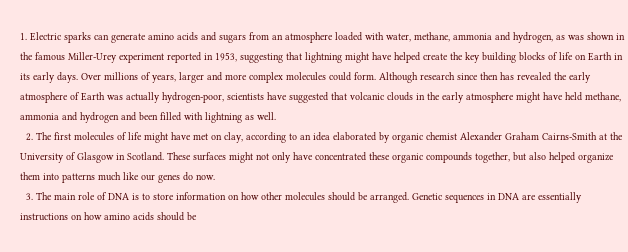1. Electric sparks can generate amino acids and sugars from an atmosphere loaded with water, methane, ammonia and hydrogen, as was shown in the famous Miller-Urey experiment reported in 1953, suggesting that lightning might have helped create the key building blocks of life on Earth in its early days. Over millions of years, larger and more complex molecules could form. Although research since then has revealed the early atmosphere of Earth was actually hydrogen-poor, scientists have suggested that volcanic clouds in the early atmosphere might have held methane, ammonia and hydrogen and been filled with lightning as well.
  2. The first molecules of life might have met on clay, according to an idea elaborated by organic chemist Alexander Graham Cairns-Smith at the University of Glasgow in Scotland. These surfaces might not only have concentrated these organic compounds together, but also helped organize them into patterns much like our genes do now.
  3. The main role of DNA is to store information on how other molecules should be arranged. Genetic sequences in DNA are essentially instructions on how amino acids should be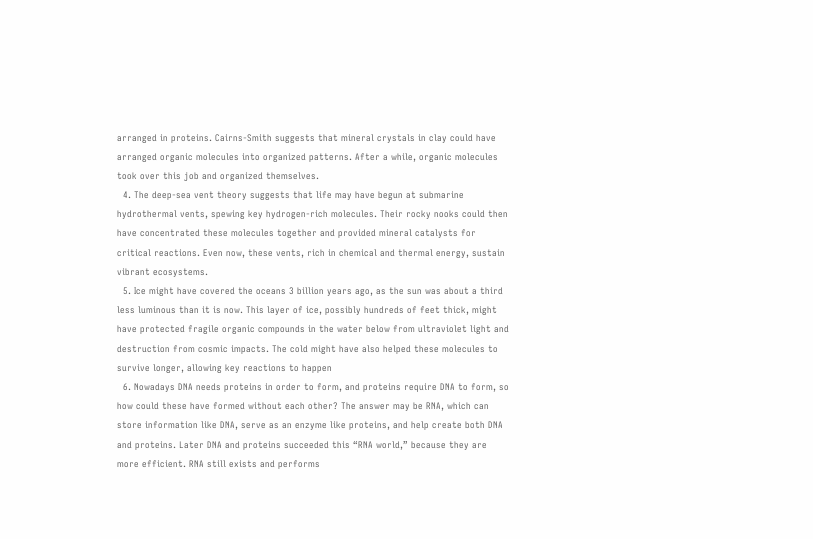arranged in proteins. Cairns-Smith suggests that mineral crystals in clay could have arranged organic molecules into organized patterns. After a while, organic molecules took over this job and organized themselves.
  4. The deep-sea vent theory suggests that life may have begun at submarine hydrothermal vents, spewing key hydrogen-rich molecules. Their rocky nooks could then have concentrated these molecules together and provided mineral catalysts for critical reactions. Even now, these vents, rich in chemical and thermal energy, sustain vibrant ecosystems.
  5. Ice might have covered the oceans 3 billion years ago, as the sun was about a third less luminous than it is now. This layer of ice, possibly hundreds of feet thick, might have protected fragile organic compounds in the water below from ultraviolet light and destruction from cosmic impacts. The cold might have also helped these molecules to survive longer, allowing key reactions to happen
  6. Nowadays DNA needs proteins in order to form, and proteins require DNA to form, so how could these have formed without each other? The answer may be RNA, which can store information like DNA, serve as an enzyme like proteins, and help create both DNA and proteins. Later DNA and proteins succeeded this “RNA world,” because they are more efficient. RNA still exists and performs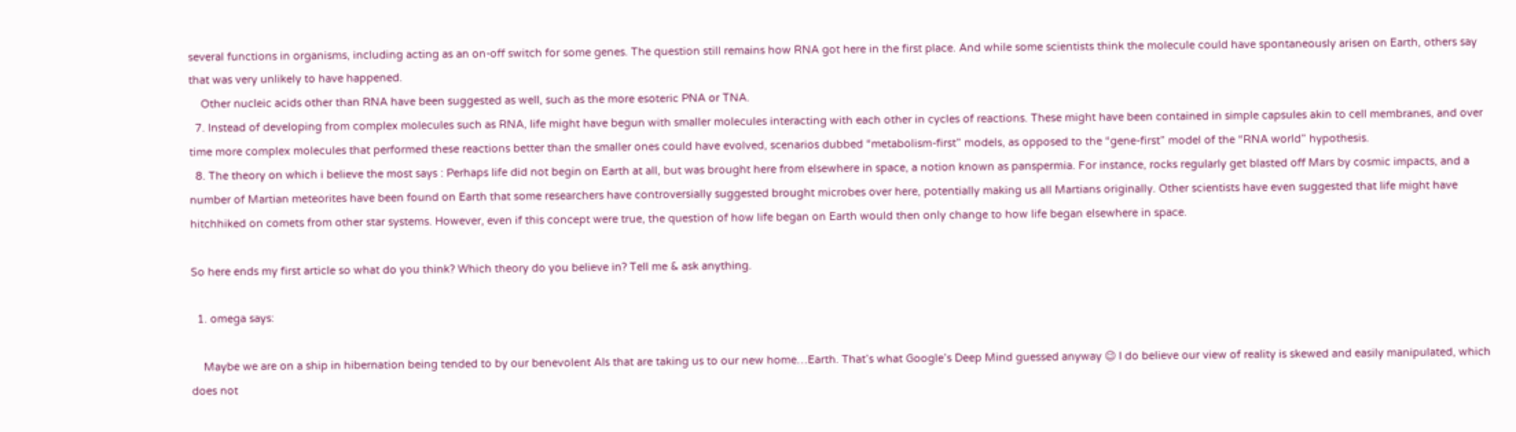several functions in organisms, including acting as an on-off switch for some genes. The question still remains how RNA got here in the first place. And while some scientists think the molecule could have spontaneously arisen on Earth, others say that was very unlikely to have happened.
    Other nucleic acids other than RNA have been suggested as well, such as the more esoteric PNA or TNA.
  7. Instead of developing from complex molecules such as RNA, life might have begun with smaller molecules interacting with each other in cycles of reactions. These might have been contained in simple capsules akin to cell membranes, and over time more complex molecules that performed these reactions better than the smaller ones could have evolved, scenarios dubbed “metabolism-first” models, as opposed to the “gene-first” model of the “RNA world” hypothesis.
  8. The theory on which i believe the most says : Perhaps life did not begin on Earth at all, but was brought here from elsewhere in space, a notion known as panspermia. For instance, rocks regularly get blasted off Mars by cosmic impacts, and a number of Martian meteorites have been found on Earth that some researchers have controversially suggested brought microbes over here, potentially making us all Martians originally. Other scientists have even suggested that life might have hitchhiked on comets from other star systems. However, even if this concept were true, the question of how life began on Earth would then only change to how life began elsewhere in space.

So here ends my first article so what do you think? Which theory do you believe in? Tell me & ask anything.

  1. omega says:

    Maybe we are on a ship in hibernation being tended to by our benevolent AIs that are taking us to our new home…Earth. That’s what Google’s Deep Mind guessed anyway 😉 I do believe our view of reality is skewed and easily manipulated, which does not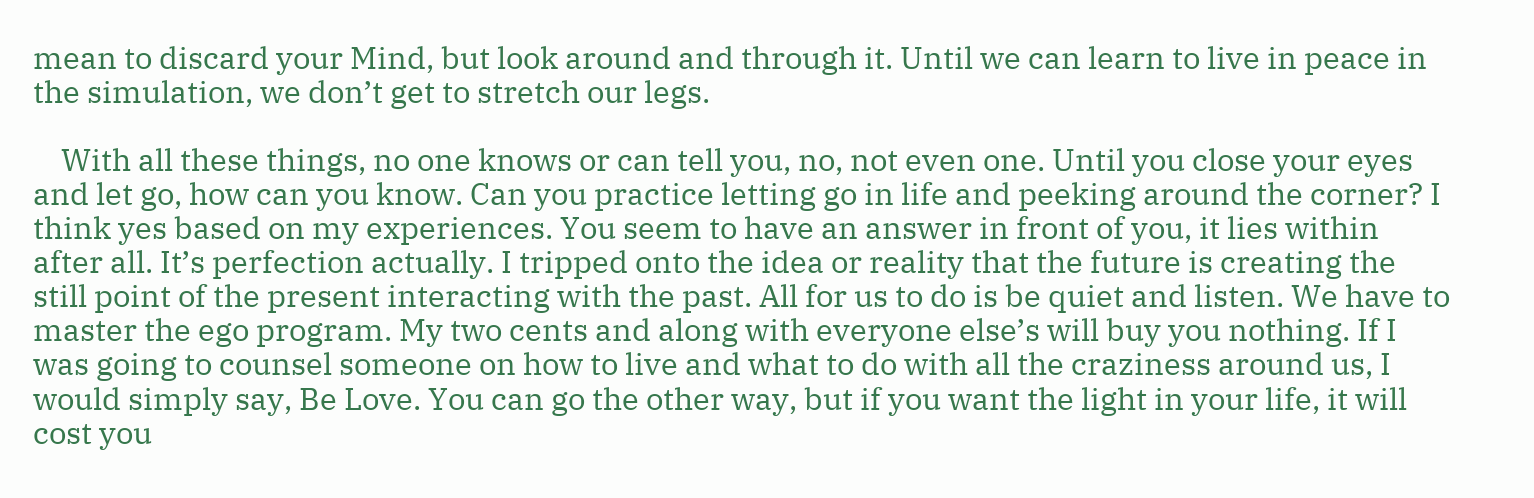mean to discard your Mind, but look around and through it. Until we can learn to live in peace in the simulation, we don’t get to stretch our legs.

    With all these things, no one knows or can tell you, no, not even one. Until you close your eyes and let go, how can you know. Can you practice letting go in life and peeking around the corner? I think yes based on my experiences. You seem to have an answer in front of you, it lies within after all. It’s perfection actually. I tripped onto the idea or reality that the future is creating the still point of the present interacting with the past. All for us to do is be quiet and listen. We have to master the ego program. My two cents and along with everyone else’s will buy you nothing. If I was going to counsel someone on how to live and what to do with all the craziness around us, I would simply say, Be Love. You can go the other way, but if you want the light in your life, it will cost you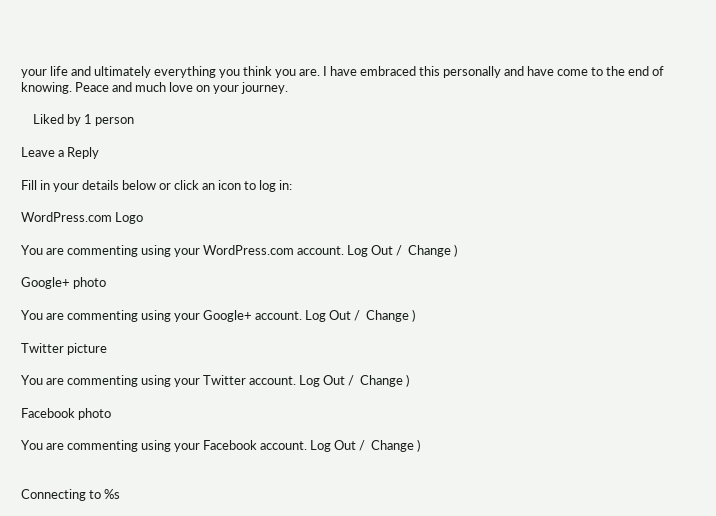your life and ultimately everything you think you are. I have embraced this personally and have come to the end of knowing. Peace and much love on your journey.

    Liked by 1 person

Leave a Reply

Fill in your details below or click an icon to log in:

WordPress.com Logo

You are commenting using your WordPress.com account. Log Out /  Change )

Google+ photo

You are commenting using your Google+ account. Log Out /  Change )

Twitter picture

You are commenting using your Twitter account. Log Out /  Change )

Facebook photo

You are commenting using your Facebook account. Log Out /  Change )


Connecting to %s